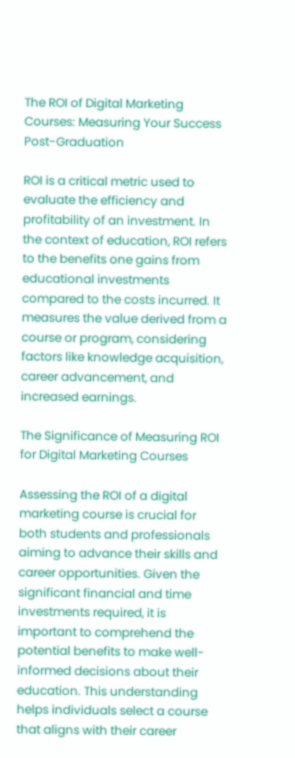The ROI of Digital Marketing Courses: Measuring Your Success Post-Graduation

ROI is a critical metric used to evaluate the efficiency and profitability of an investment. In the context of education, ROI refers to the benefits one gains from educational investments compared to the costs incurred. It measures the value derived from a course or program, considering factors like knowledge acquisition, career advancement, and increased earnings.

The Significance of Measuring ROI for Digital Marketing Courses

Assessing the ROI of a digital marketing course is crucial for both students and professionals aiming to advance their skills and career opportunities. Given the significant financial and time investments required, it is important to comprehend the potential benefits to make well-informed decisions about their education. This understanding helps individuals select a course that aligns with their career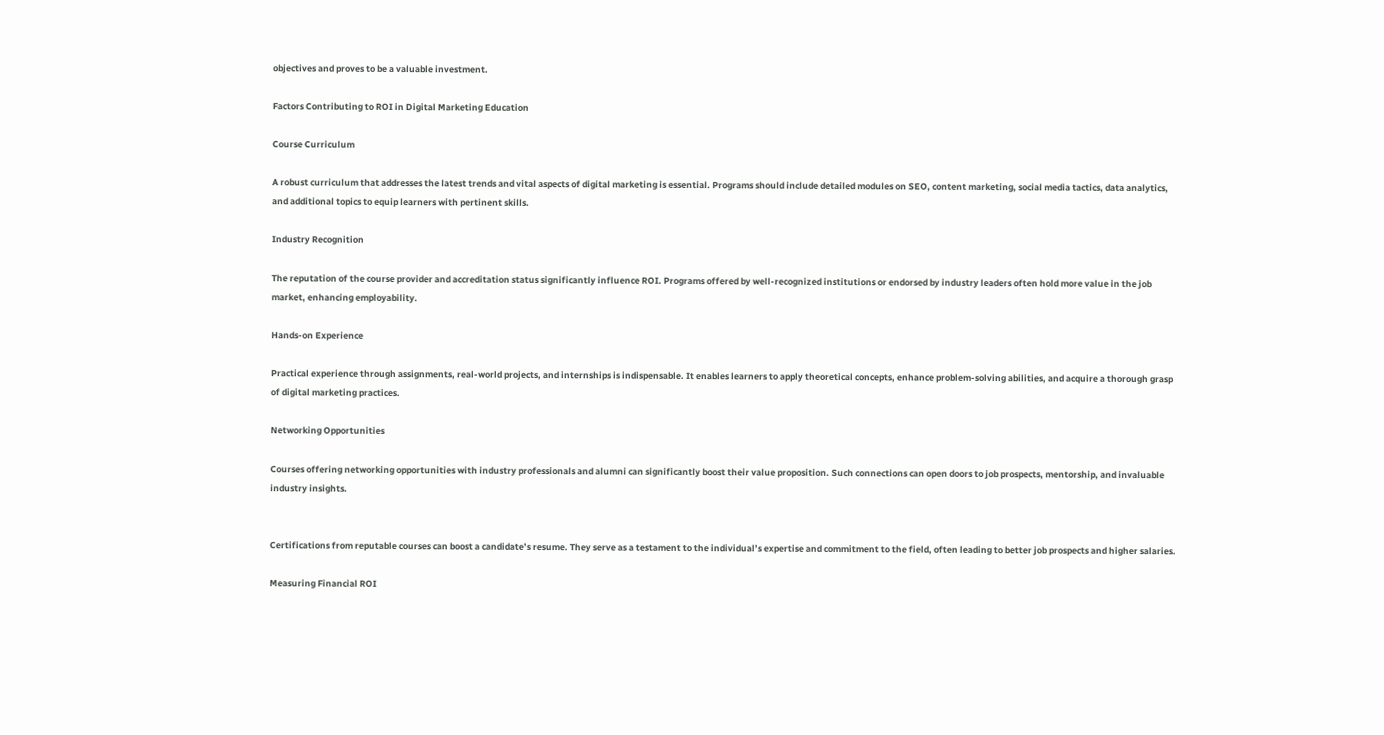objectives and proves to be a valuable investment.

Factors Contributing to ROI in Digital Marketing Education

Course Curriculum

A robust curriculum that addresses the latest trends and vital aspects of digital marketing is essential. Programs should include detailed modules on SEO, content marketing, social media tactics, data analytics, and additional topics to equip learners with pertinent skills.

Industry Recognition

The reputation of the course provider and accreditation status significantly influence ROI. Programs offered by well-recognized institutions or endorsed by industry leaders often hold more value in the job market, enhancing employability.

Hands-on Experience

Practical experience through assignments, real-world projects, and internships is indispensable. It enables learners to apply theoretical concepts, enhance problem-solving abilities, and acquire a thorough grasp of digital marketing practices.

Networking Opportunities

Courses offering networking opportunities with industry professionals and alumni can significantly boost their value proposition. Such connections can open doors to job prospects, mentorship, and invaluable industry insights.


Certifications from reputable courses can boost a candidate’s resume. They serve as a testament to the individual’s expertise and commitment to the field, often leading to better job prospects and higher salaries.

Measuring Financial ROI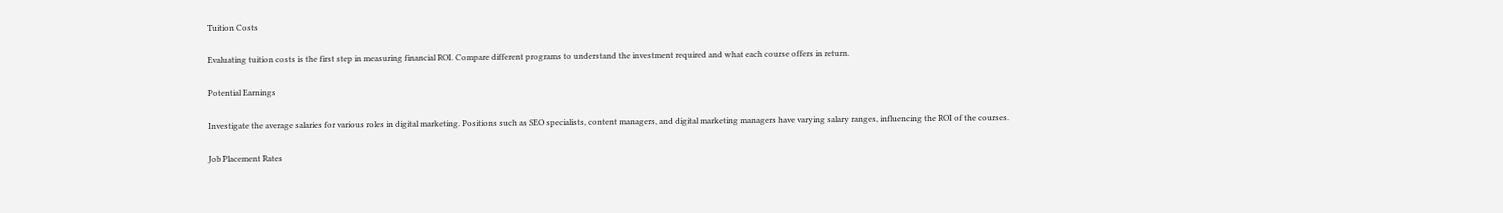Tuition Costs

Evaluating tuition costs is the first step in measuring financial ROI. Compare different programs to understand the investment required and what each course offers in return.

Potential Earnings

Investigate the average salaries for various roles in digital marketing. Positions such as SEO specialists, content managers, and digital marketing managers have varying salary ranges, influencing the ROI of the courses.

Job Placement Rates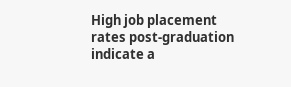High job placement rates post-graduation indicate a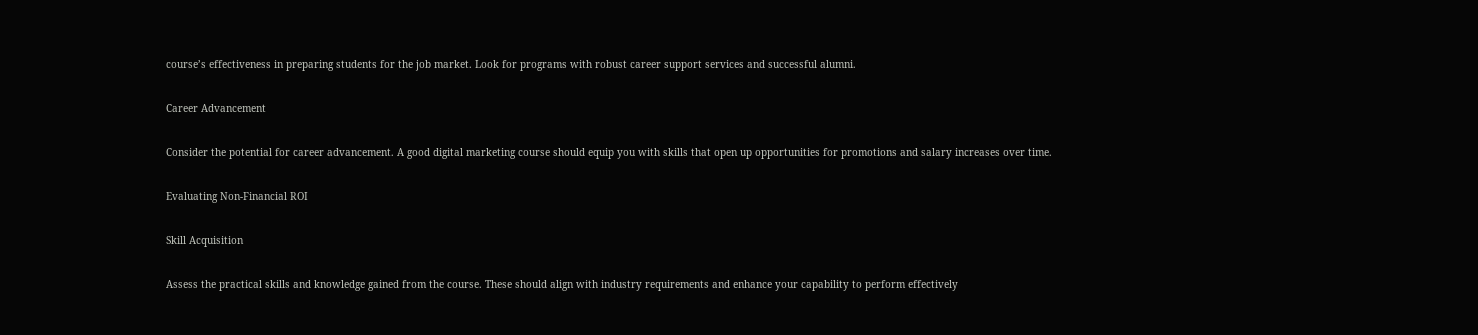course’s effectiveness in preparing students for the job market. Look for programs with robust career support services and successful alumni.

Career Advancement

Consider the potential for career advancement. A good digital marketing course should equip you with skills that open up opportunities for promotions and salary increases over time.

Evaluating Non-Financial ROI

Skill Acquisition

Assess the practical skills and knowledge gained from the course. These should align with industry requirements and enhance your capability to perform effectively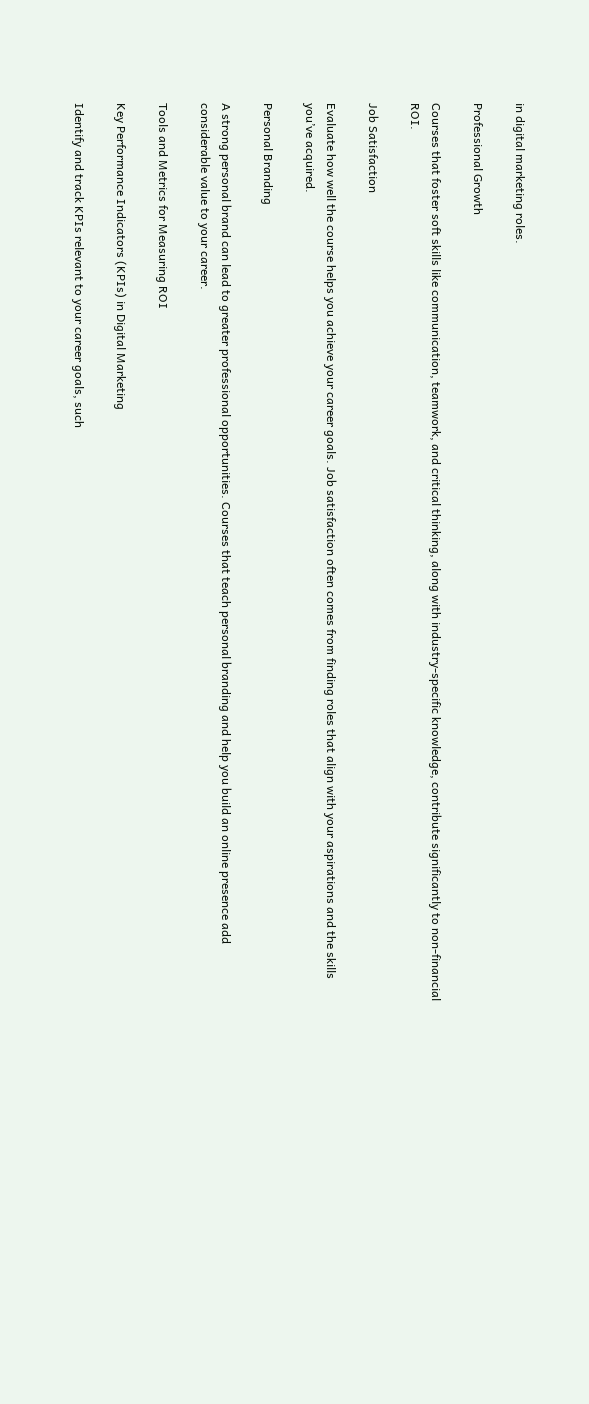in digital marketing roles.

Professional Growth

Courses that foster soft skills like communication, teamwork, and critical thinking, along with industry-specific knowledge, contribute significantly to non-financial ROI.

Job Satisfaction

Evaluate how well the course helps you achieve your career goals. Job satisfaction often comes from finding roles that align with your aspirations and the skills you’ve acquired.

Personal Branding

A strong personal brand can lead to greater professional opportunities. Courses that teach personal branding and help you build an online presence add considerable value to your career.

Tools and Metrics for Measuring ROI

Key Performance Indicators (KPIs) in Digital Marketing

Identify and track KPIs relevant to your career goals, such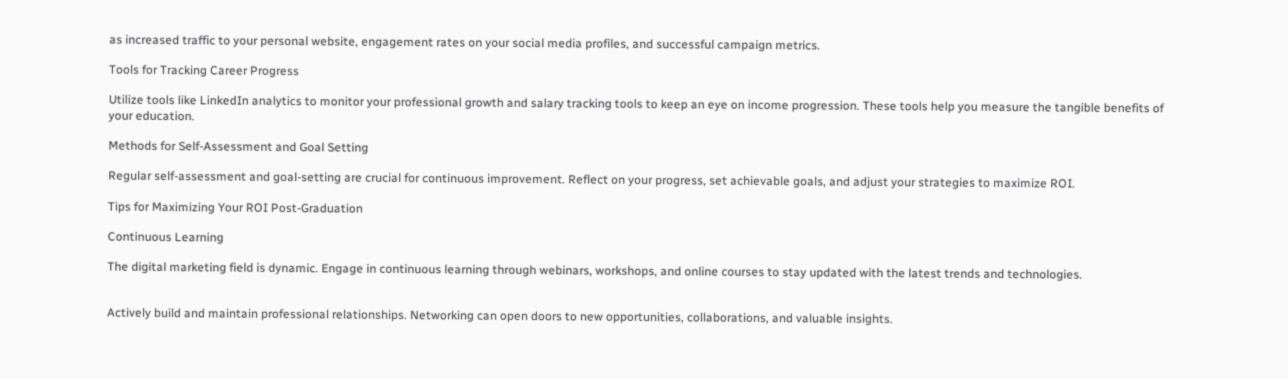as increased traffic to your personal website, engagement rates on your social media profiles, and successful campaign metrics.

Tools for Tracking Career Progress

Utilize tools like LinkedIn analytics to monitor your professional growth and salary tracking tools to keep an eye on income progression. These tools help you measure the tangible benefits of your education.

Methods for Self-Assessment and Goal Setting

Regular self-assessment and goal-setting are crucial for continuous improvement. Reflect on your progress, set achievable goals, and adjust your strategies to maximize ROI.

Tips for Maximizing Your ROI Post-Graduation

Continuous Learning

The digital marketing field is dynamic. Engage in continuous learning through webinars, workshops, and online courses to stay updated with the latest trends and technologies.


Actively build and maintain professional relationships. Networking can open doors to new opportunities, collaborations, and valuable insights.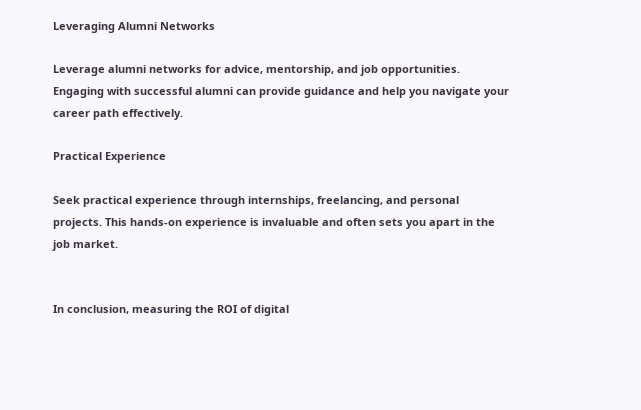Leveraging Alumni Networks

Leverage alumni networks for advice, mentorship, and job opportunities. Engaging with successful alumni can provide guidance and help you navigate your career path effectively.

Practical Experience

Seek practical experience through internships, freelancing, and personal projects. This hands-on experience is invaluable and often sets you apart in the job market.


In conclusion, measuring the ROI of digital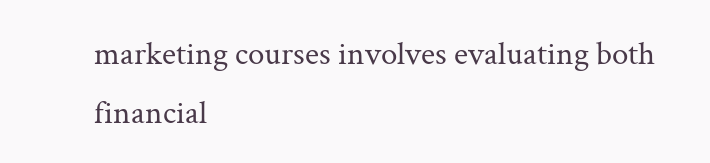marketing courses involves evaluating both financial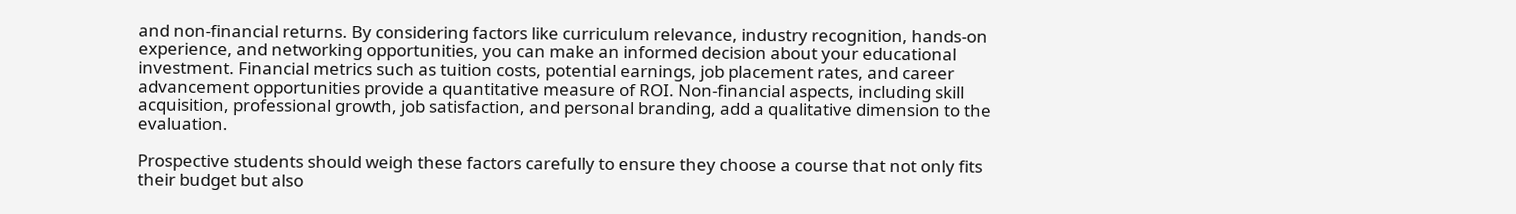and non-financial returns. By considering factors like curriculum relevance, industry recognition, hands-on experience, and networking opportunities, you can make an informed decision about your educational investment. Financial metrics such as tuition costs, potential earnings, job placement rates, and career advancement opportunities provide a quantitative measure of ROI. Non-financial aspects, including skill acquisition, professional growth, job satisfaction, and personal branding, add a qualitative dimension to the evaluation.

Prospective students should weigh these factors carefully to ensure they choose a course that not only fits their budget but also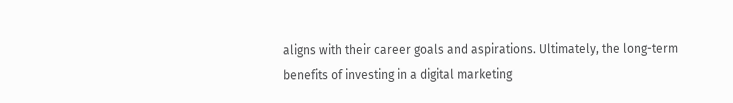aligns with their career goals and aspirations. Ultimately, the long-term benefits of investing in a digital marketing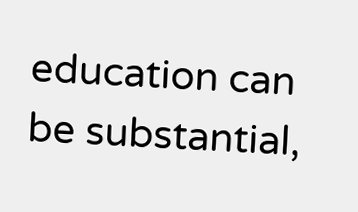education can be substantial,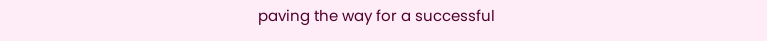paving the way for a successful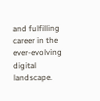and fulfilling career in the ever-evolving digital landscape.